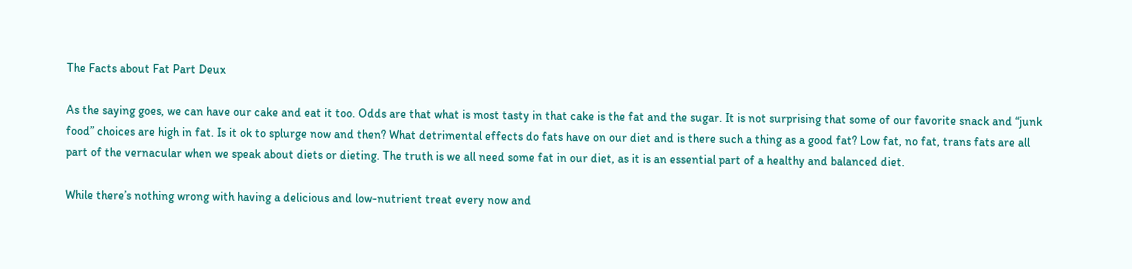The Facts about Fat Part Deux

As the saying goes, we can have our cake and eat it too. Odds are that what is most tasty in that cake is the fat and the sugar. It is not surprising that some of our favorite snack and “junk food” choices are high in fat. Is it ok to splurge now and then? What detrimental effects do fats have on our diet and is there such a thing as a good fat? Low fat, no fat, trans fats are all part of the vernacular when we speak about diets or dieting. The truth is we all need some fat in our diet, as it is an essential part of a healthy and balanced diet.

While there’s nothing wrong with having a delicious and low-nutrient treat every now and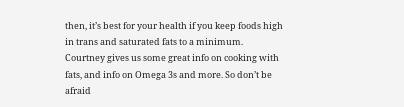then, it’s best for your health if you keep foods high in trans and saturated fats to a minimum. Courtney gives us some great info on cooking with fats, and info on Omega 3s and more. So don’t be afraid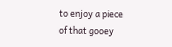to enjoy a piece of that gooey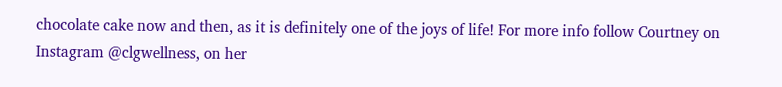chocolate cake now and then, as it is definitely one of the joys of life! For more info follow Courtney on Instagram @clgwellness, on her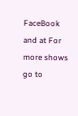FaceBook and at For more shows go to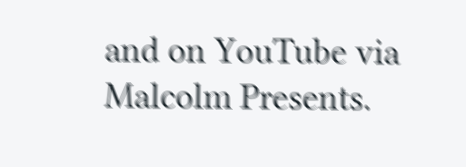and on YouTube via Malcolm Presents.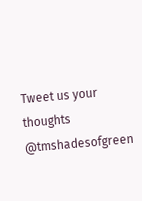Tweet us your thoughts @tmshadesofgreen